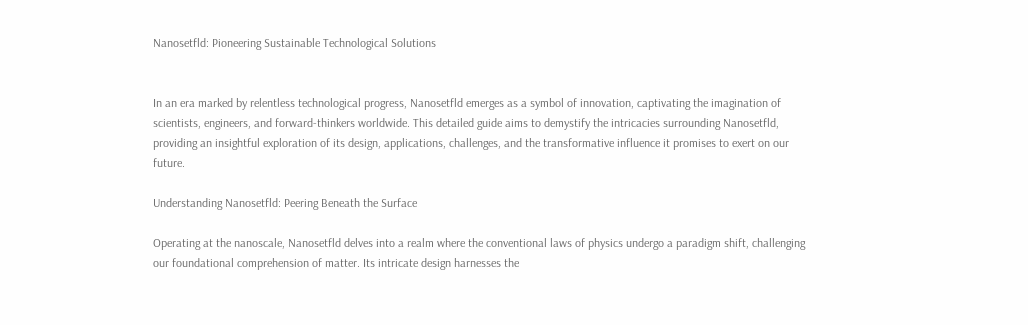Nanosetfld: Pioneering Sustainable Technological Solutions


In an era marked by relentless technological progress, Nanosetfld emerges as a symbol of innovation, captivating the imagination of scientists, engineers, and forward-thinkers worldwide. This detailed guide aims to demystify the intricacies surrounding Nanosetfld, providing an insightful exploration of its design, applications, challenges, and the transformative influence it promises to exert on our future.

Understanding Nanosetfld: Peering Beneath the Surface

Operating at the nanoscale, Nanosetfld delves into a realm where the conventional laws of physics undergo a paradigm shift, challenging our foundational comprehension of matter. Its intricate design harnesses the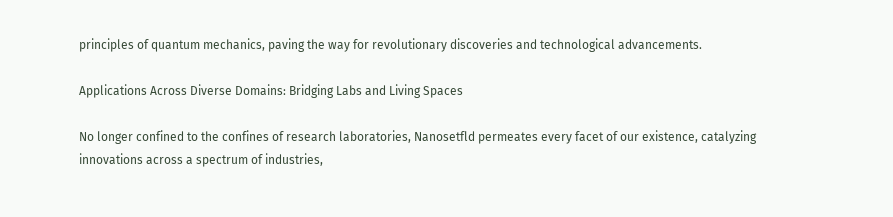principles of quantum mechanics, paving the way for revolutionary discoveries and technological advancements.

Applications Across Diverse Domains: Bridging Labs and Living Spaces

No longer confined to the confines of research laboratories, Nanosetfld permeates every facet of our existence, catalyzing innovations across a spectrum of industries,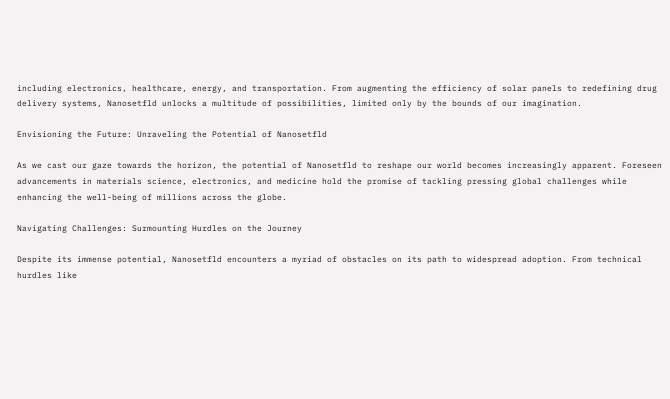including electronics, healthcare, energy, and transportation. From augmenting the efficiency of solar panels to redefining drug delivery systems, Nanosetfld unlocks a multitude of possibilities, limited only by the bounds of our imagination.

Envisioning the Future: Unraveling the Potential of Nanosetfld

As we cast our gaze towards the horizon, the potential of Nanosetfld to reshape our world becomes increasingly apparent. Foreseen advancements in materials science, electronics, and medicine hold the promise of tackling pressing global challenges while enhancing the well-being of millions across the globe.

Navigating Challenges: Surmounting Hurdles on the Journey

Despite its immense potential, Nanosetfld encounters a myriad of obstacles on its path to widespread adoption. From technical hurdles like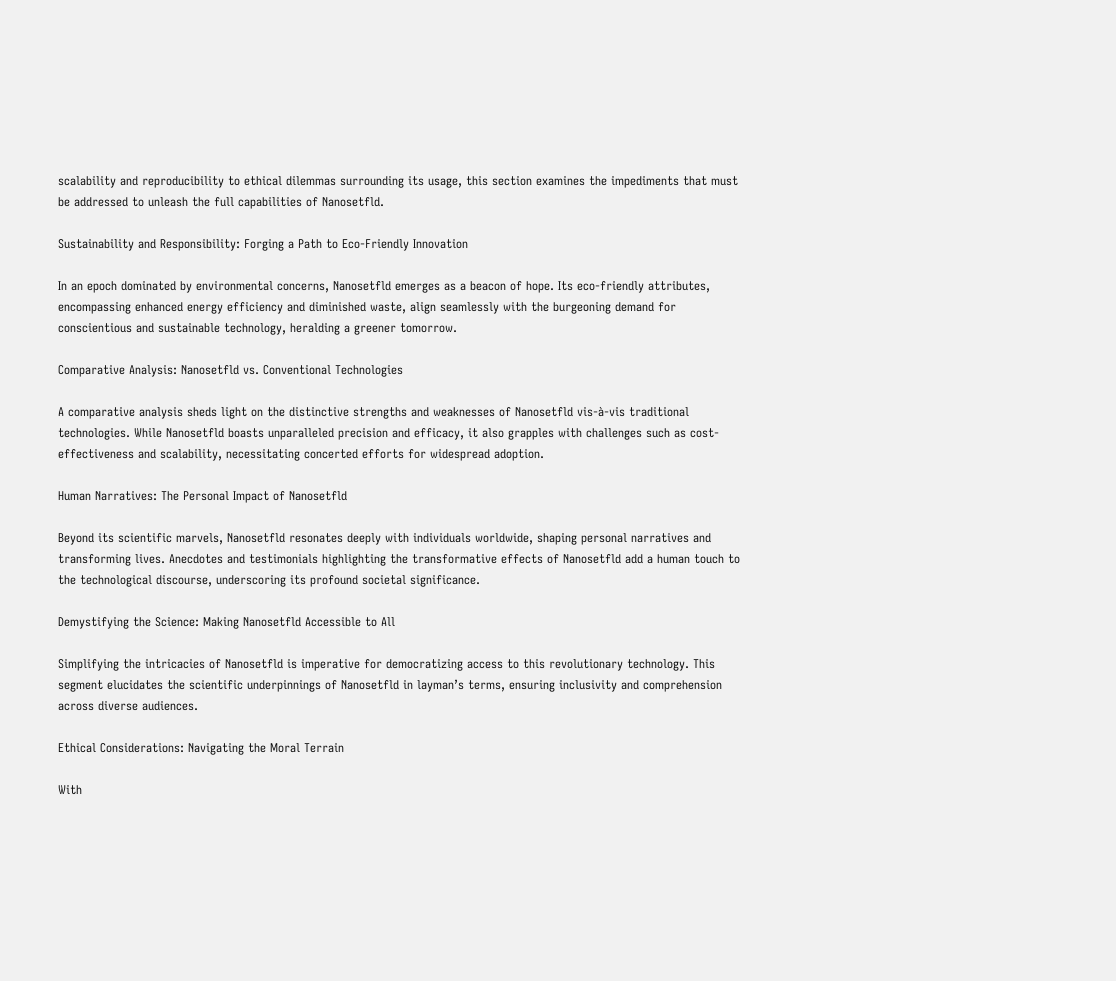scalability and reproducibility to ethical dilemmas surrounding its usage, this section examines the impediments that must be addressed to unleash the full capabilities of Nanosetfld.

Sustainability and Responsibility: Forging a Path to Eco-Friendly Innovation

In an epoch dominated by environmental concerns, Nanosetfld emerges as a beacon of hope. Its eco-friendly attributes, encompassing enhanced energy efficiency and diminished waste, align seamlessly with the burgeoning demand for conscientious and sustainable technology, heralding a greener tomorrow.

Comparative Analysis: Nanosetfld vs. Conventional Technologies

A comparative analysis sheds light on the distinctive strengths and weaknesses of Nanosetfld vis-à-vis traditional technologies. While Nanosetfld boasts unparalleled precision and efficacy, it also grapples with challenges such as cost-effectiveness and scalability, necessitating concerted efforts for widespread adoption.

Human Narratives: The Personal Impact of Nanosetfld

Beyond its scientific marvels, Nanosetfld resonates deeply with individuals worldwide, shaping personal narratives and transforming lives. Anecdotes and testimonials highlighting the transformative effects of Nanosetfld add a human touch to the technological discourse, underscoring its profound societal significance.

Demystifying the Science: Making Nanosetfld Accessible to All

Simplifying the intricacies of Nanosetfld is imperative for democratizing access to this revolutionary technology. This segment elucidates the scientific underpinnings of Nanosetfld in layman’s terms, ensuring inclusivity and comprehension across diverse audiences.

Ethical Considerations: Navigating the Moral Terrain

With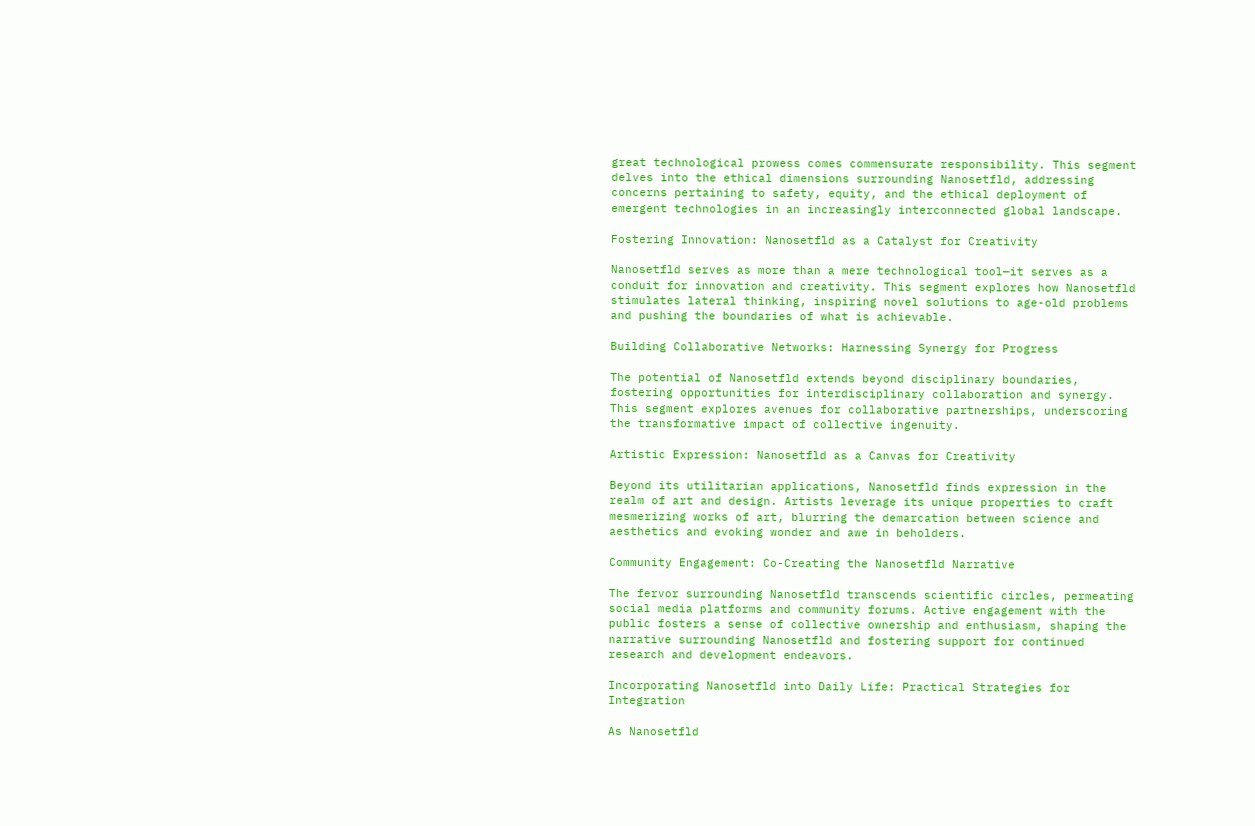great technological prowess comes commensurate responsibility. This segment delves into the ethical dimensions surrounding Nanosetfld, addressing concerns pertaining to safety, equity, and the ethical deployment of emergent technologies in an increasingly interconnected global landscape.

Fostering Innovation: Nanosetfld as a Catalyst for Creativity

Nanosetfld serves as more than a mere technological tool—it serves as a conduit for innovation and creativity. This segment explores how Nanosetfld stimulates lateral thinking, inspiring novel solutions to age-old problems and pushing the boundaries of what is achievable.

Building Collaborative Networks: Harnessing Synergy for Progress

The potential of Nanosetfld extends beyond disciplinary boundaries, fostering opportunities for interdisciplinary collaboration and synergy. This segment explores avenues for collaborative partnerships, underscoring the transformative impact of collective ingenuity.

Artistic Expression: Nanosetfld as a Canvas for Creativity

Beyond its utilitarian applications, Nanosetfld finds expression in the realm of art and design. Artists leverage its unique properties to craft mesmerizing works of art, blurring the demarcation between science and aesthetics and evoking wonder and awe in beholders.

Community Engagement: Co-Creating the Nanosetfld Narrative

The fervor surrounding Nanosetfld transcends scientific circles, permeating social media platforms and community forums. Active engagement with the public fosters a sense of collective ownership and enthusiasm, shaping the narrative surrounding Nanosetfld and fostering support for continued research and development endeavors.

Incorporating Nanosetfld into Daily Life: Practical Strategies for Integration

As Nanosetfld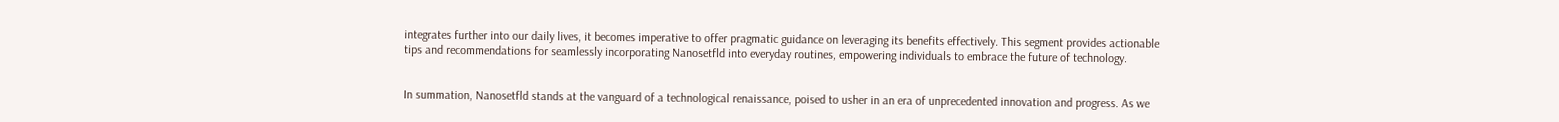integrates further into our daily lives, it becomes imperative to offer pragmatic guidance on leveraging its benefits effectively. This segment provides actionable tips and recommendations for seamlessly incorporating Nanosetfld into everyday routines, empowering individuals to embrace the future of technology.


In summation, Nanosetfld stands at the vanguard of a technological renaissance, poised to usher in an era of unprecedented innovation and progress. As we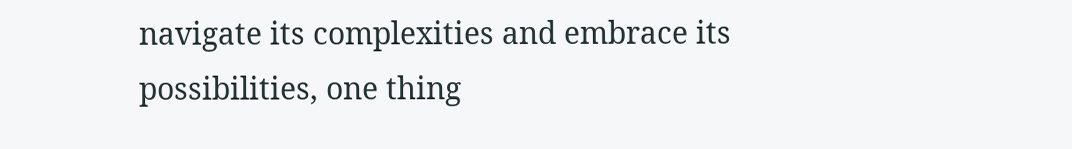navigate its complexities and embrace its possibilities, one thing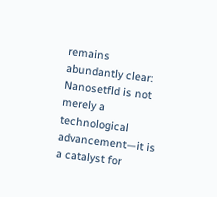remains abundantly clear: Nanosetfld is not merely a technological advancement—it is a catalyst for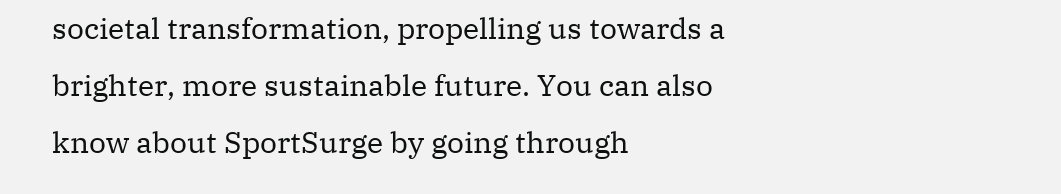societal transformation, propelling us towards a brighter, more sustainable future. You can also know about SportSurge by going through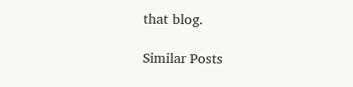that blog.

Similar Posts